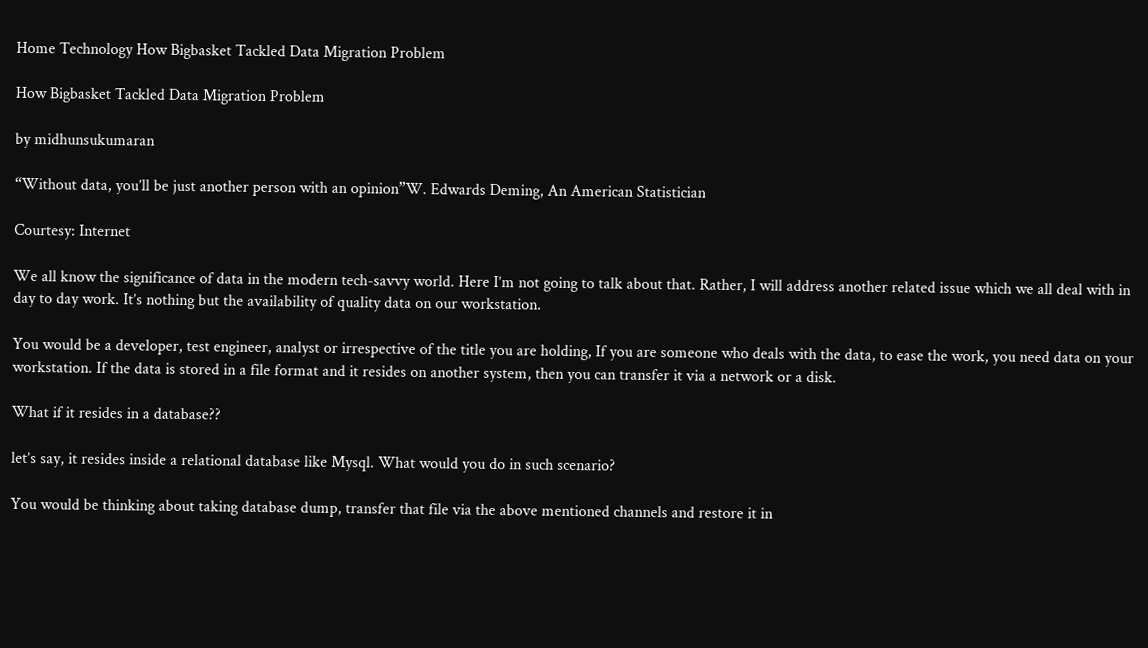Home Technology How Bigbasket Tackled Data Migration Problem

How Bigbasket Tackled Data Migration Problem

by midhunsukumaran

“Without data, you’ll be just another person with an opinion”W. Edwards Deming, An American Statistician

Courtesy: Internet

We all know the significance of data in the modern tech-savvy world. Here I’m not going to talk about that. Rather, I will address another related issue which we all deal with in day to day work. It’s nothing but the availability of quality data on our workstation.

You would be a developer, test engineer, analyst or irrespective of the title you are holding, If you are someone who deals with the data, to ease the work, you need data on your workstation. If the data is stored in a file format and it resides on another system, then you can transfer it via a network or a disk.

What if it resides in a database??

let’s say, it resides inside a relational database like Mysql. What would you do in such scenario?

You would be thinking about taking database dump, transfer that file via the above mentioned channels and restore it in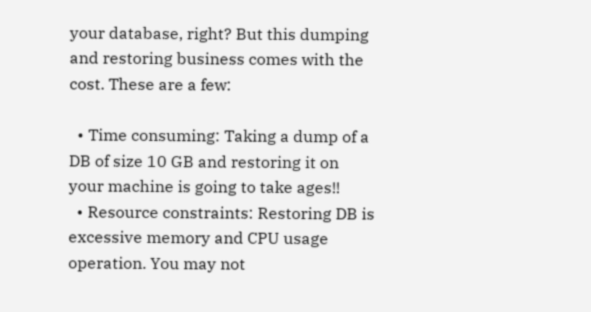your database, right? But this dumping and restoring business comes with the cost. These are a few:

  • Time consuming: Taking a dump of a DB of size 10 GB and restoring it on your machine is going to take ages!!
  • Resource constraints: Restoring DB is excessive memory and CPU usage operation. You may not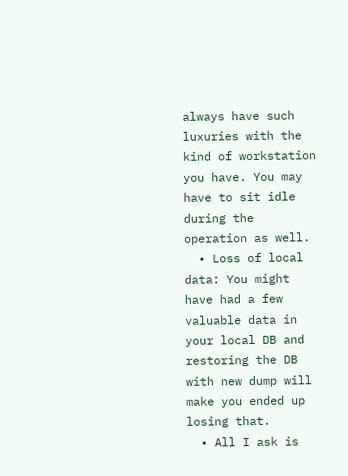always have such luxuries with the kind of workstation you have. You may have to sit idle during the operation as well.
  • Loss of local data: You might have had a few valuable data in your local DB and restoring the DB with new dump will make you ended up losing that.
  • All I ask is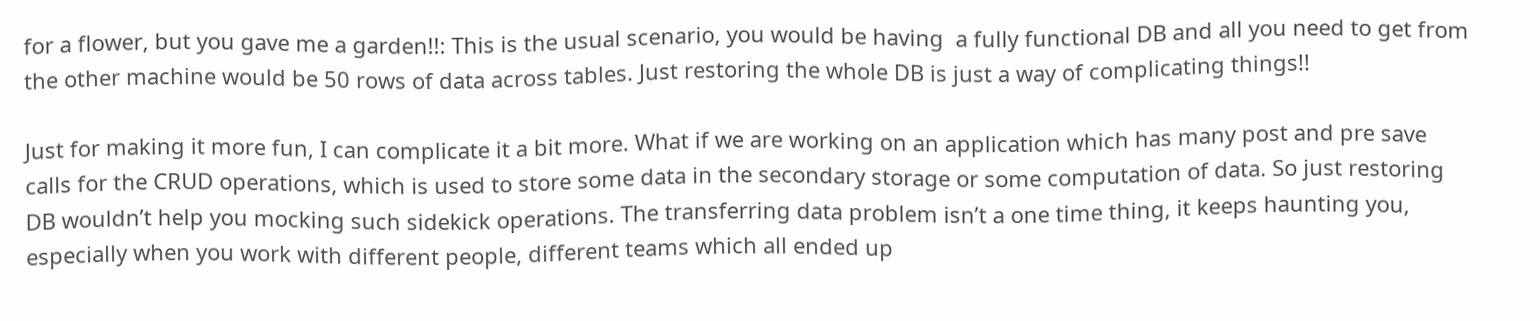for a flower, but you gave me a garden!!: This is the usual scenario, you would be having  a fully functional DB and all you need to get from the other machine would be 50 rows of data across tables. Just restoring the whole DB is just a way of complicating things!!

Just for making it more fun, I can complicate it a bit more. What if we are working on an application which has many post and pre save calls for the CRUD operations, which is used to store some data in the secondary storage or some computation of data. So just restoring DB wouldn’t help you mocking such sidekick operations. The transferring data problem isn’t a one time thing, it keeps haunting you, especially when you work with different people, different teams which all ended up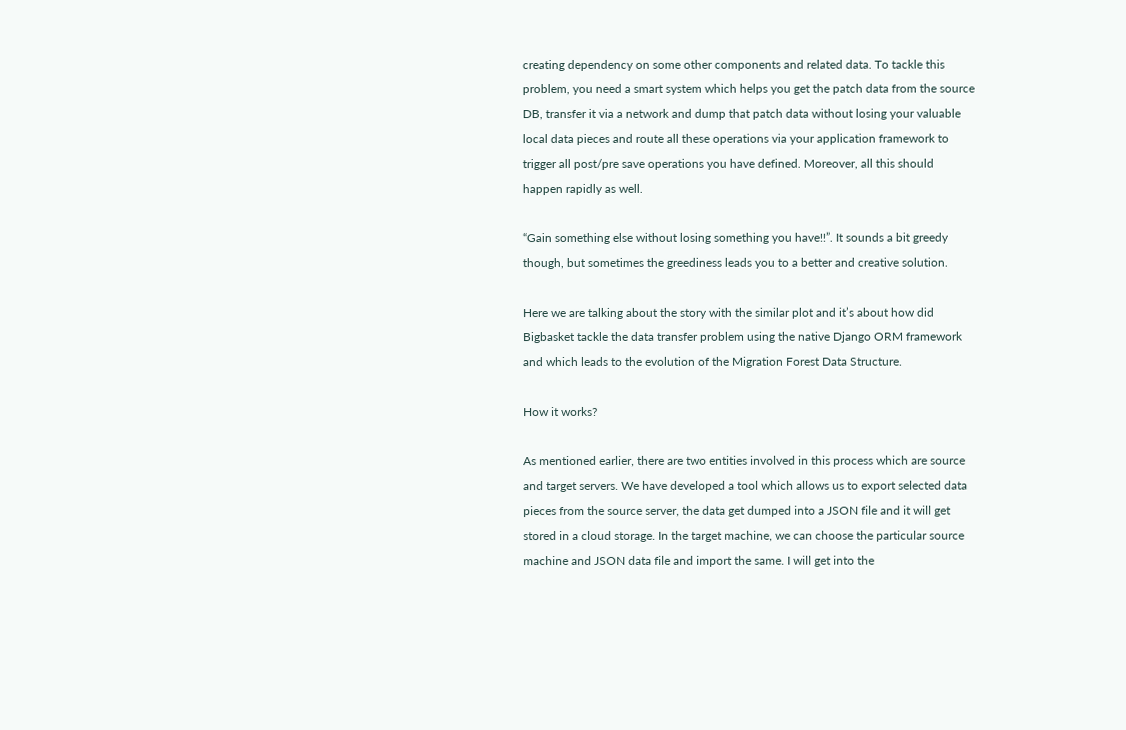creating dependency on some other components and related data. To tackle this problem, you need a smart system which helps you get the patch data from the source DB, transfer it via a network and dump that patch data without losing your valuable local data pieces and route all these operations via your application framework to trigger all post/pre save operations you have defined. Moreover, all this should happen rapidly as well.

“Gain something else without losing something you have!!”. It sounds a bit greedy though, but sometimes the greediness leads you to a better and creative solution.

Here we are talking about the story with the similar plot and it’s about how did Bigbasket tackle the data transfer problem using the native Django ORM framework and which leads to the evolution of the Migration Forest Data Structure.

How it works?

As mentioned earlier, there are two entities involved in this process which are source and target servers. We have developed a tool which allows us to export selected data pieces from the source server, the data get dumped into a JSON file and it will get stored in a cloud storage. In the target machine, we can choose the particular source machine and JSON data file and import the same. I will get into the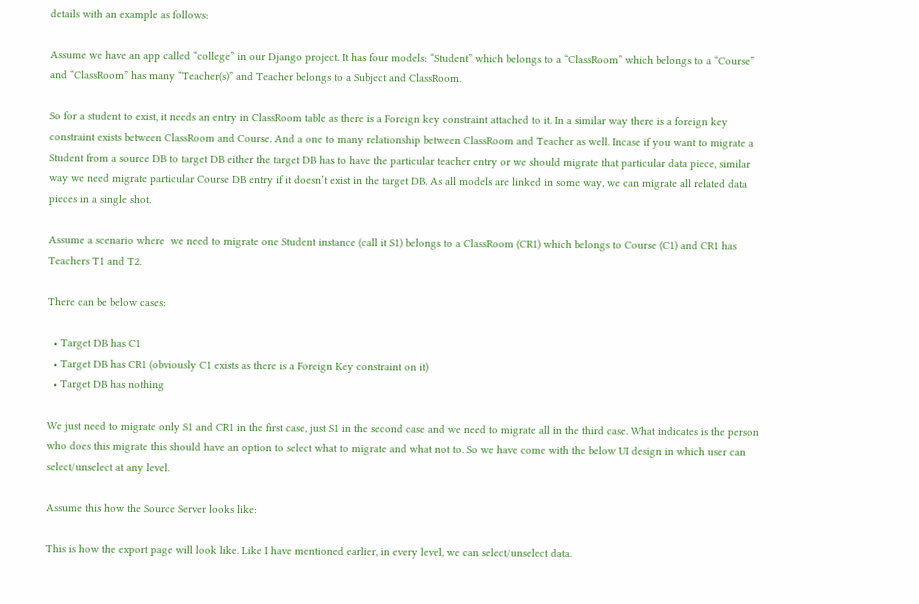details with an example as follows:

Assume we have an app called “college” in our Django project. It has four models: “Student” which belongs to a “ClassRoom” which belongs to a “Course” and “ClassRoom” has many “Teacher(s)” and Teacher belongs to a Subject and ClassRoom.

So for a student to exist, it needs an entry in ClassRoom table as there is a Foreign key constraint attached to it. In a similar way there is a foreign key constraint exists between ClassRoom and Course. And a one to many relationship between ClassRoom and Teacher as well. Incase if you want to migrate a Student from a source DB to target DB either the target DB has to have the particular teacher entry or we should migrate that particular data piece, similar way we need migrate particular Course DB entry if it doesn’t exist in the target DB. As all models are linked in some way, we can migrate all related data pieces in a single shot.

Assume a scenario where  we need to migrate one Student instance (call it S1) belongs to a ClassRoom (CR1) which belongs to Course (C1) and CR1 has Teachers T1 and T2.

There can be below cases:

  • Target DB has C1
  • Target DB has CR1 (obviously C1 exists as there is a Foreign Key constraint on it)
  • Target DB has nothing

We just need to migrate only S1 and CR1 in the first case, just S1 in the second case and we need to migrate all in the third case. What indicates is the person who does this migrate this should have an option to select what to migrate and what not to. So we have come with the below UI design in which user can select/unselect at any level.

Assume this how the Source Server looks like:

This is how the export page will look like. Like I have mentioned earlier, in every level, we can select/unselect data.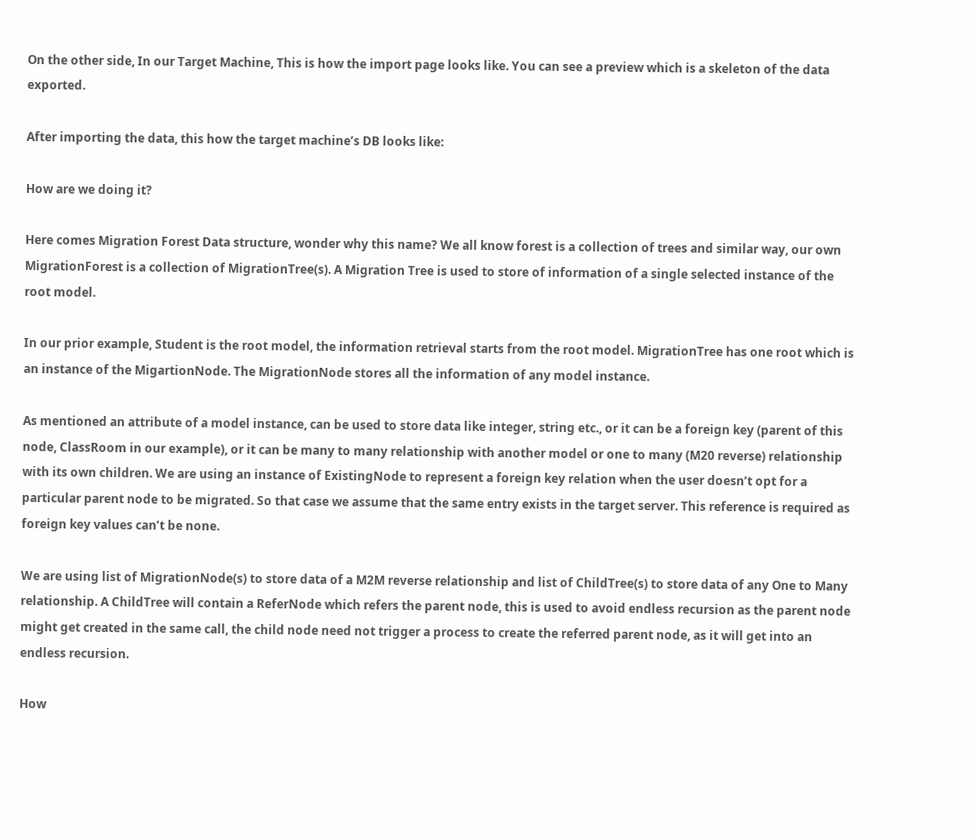On the other side, In our Target Machine, This is how the import page looks like. You can see a preview which is a skeleton of the data exported.

After importing the data, this how the target machine’s DB looks like:

How are we doing it?

Here comes Migration Forest Data structure, wonder why this name? We all know forest is a collection of trees and similar way, our own MigrationForest is a collection of MigrationTree(s). A Migration Tree is used to store of information of a single selected instance of the root model.

In our prior example, Student is the root model, the information retrieval starts from the root model. MigrationTree has one root which is an instance of the MigartionNode. The MigrationNode stores all the information of any model instance.

As mentioned an attribute of a model instance, can be used to store data like integer, string etc., or it can be a foreign key (parent of this node, ClassRoom in our example), or it can be many to many relationship with another model or one to many (M20 reverse) relationship with its own children. We are using an instance of ExistingNode to represent a foreign key relation when the user doesn’t opt for a particular parent node to be migrated. So that case we assume that the same entry exists in the target server. This reference is required as foreign key values can’t be none.

We are using list of MigrationNode(s) to store data of a M2M reverse relationship and list of ChildTree(s) to store data of any One to Many relationship. A ChildTree will contain a ReferNode which refers the parent node, this is used to avoid endless recursion as the parent node might get created in the same call, the child node need not trigger a process to create the referred parent node, as it will get into an endless recursion.

How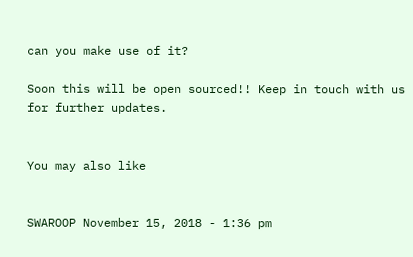can you make use of it?

Soon this will be open sourced!! Keep in touch with us for further updates.


You may also like


SWAROOP November 15, 2018 - 1:36 pm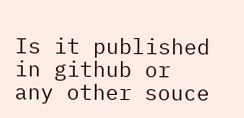Is it published in github or any other souce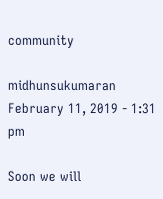community

midhunsukumaran February 11, 2019 - 1:31 pm

Soon we will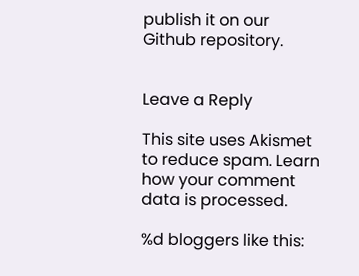publish it on our Github repository.


Leave a Reply

This site uses Akismet to reduce spam. Learn how your comment data is processed.

%d bloggers like this: